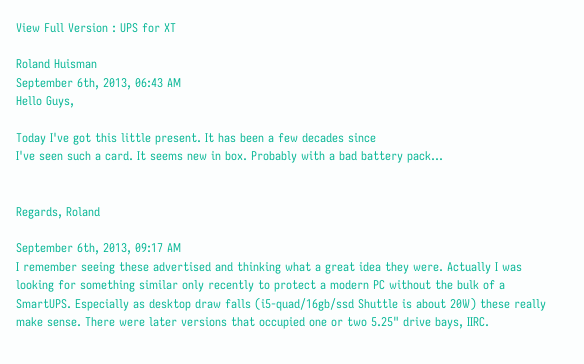View Full Version : UPS for XT

Roland Huisman
September 6th, 2013, 06:43 AM
Hello Guys,

Today I've got this little present. It has been a few decades since
I've seen such a card. It seems new in box. Probably with a bad battery pack...


Regards, Roland

September 6th, 2013, 09:17 AM
I remember seeing these advertised and thinking what a great idea they were. Actually I was looking for something similar only recently to protect a modern PC without the bulk of a SmartUPS. Especially as desktop draw falls (i5-quad/16gb/ssd Shuttle is about 20W) these really make sense. There were later versions that occupied one or two 5.25" drive bays, IIRC.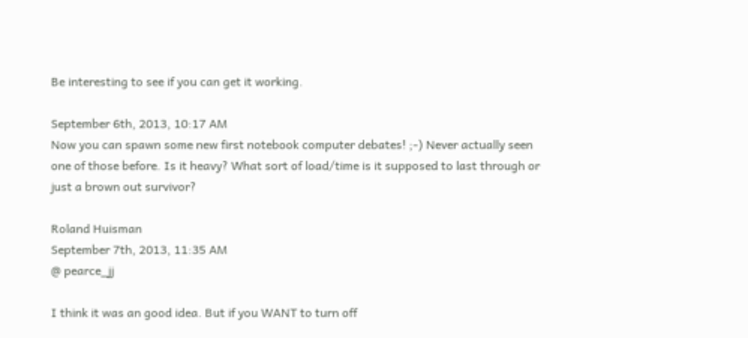Be interesting to see if you can get it working.

September 6th, 2013, 10:17 AM
Now you can spawn some new first notebook computer debates! ;-) Never actually seen one of those before. Is it heavy? What sort of load/time is it supposed to last through or just a brown out survivor?

Roland Huisman
September 7th, 2013, 11:35 AM
@ pearce_jj

I think it was an good idea. But if you WANT to turn off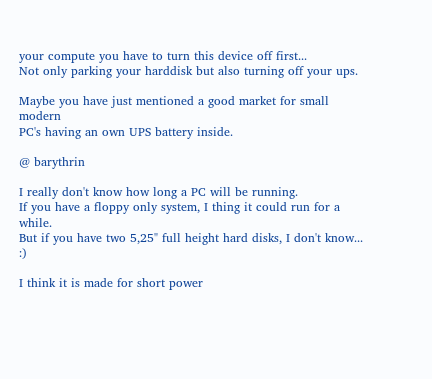your compute you have to turn this device off first...
Not only parking your harddisk but also turning off your ups.

Maybe you have just mentioned a good market for small modern
PC's having an own UPS battery inside.

@ barythrin

I really don't know how long a PC will be running.
If you have a floppy only system, I thing it could run for a while.
But if you have two 5,25" full height hard disks, I don't know... :)

I think it is made for short power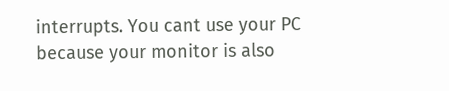interrupts. You cant use your PC
because your monitor is also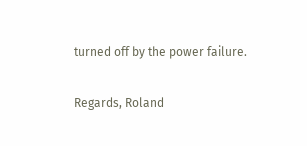turned off by the power failure.

Regards, Roland